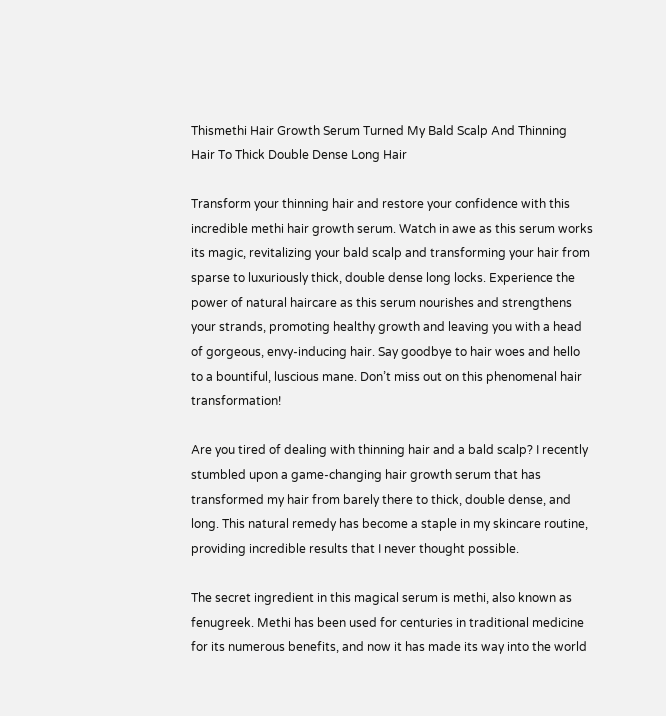Thismethi Hair Growth Serum Turned My Bald Scalp And Thinning Hair To Thick Double Dense Long Hair

Transform your thinning hair and restore your confidence with this incredible methi hair growth serum. Watch in awe as this serum works its magic, revitalizing your bald scalp and transforming your hair from sparse to luxuriously thick, double dense long locks. Experience the power of natural haircare as this serum nourishes and strengthens your strands, promoting healthy growth and leaving you with a head of gorgeous, envy-inducing hair. Say goodbye to hair woes and hello to a bountiful, luscious mane. Don’t miss out on this phenomenal hair transformation!

Are you tired of dealing with thinning hair and a bald scalp? I recently stumbled upon a game-changing hair growth serum that has transformed my hair from barely there to thick, double dense, and long. This natural remedy has become a staple in my skincare routine, providing incredible results that I never thought possible.

The secret ingredient in this magical serum is methi, also known as fenugreek. Methi has been used for centuries in traditional medicine for its numerous benefits, and now it has made its way into the world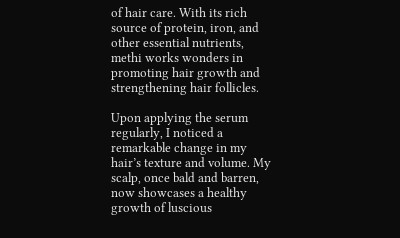of hair care. With its rich source of protein, iron, and other essential nutrients, methi works wonders in promoting hair growth and strengthening hair follicles.

Upon applying the serum regularly, I noticed a remarkable change in my hair’s texture and volume. My scalp, once bald and barren, now showcases a healthy growth of luscious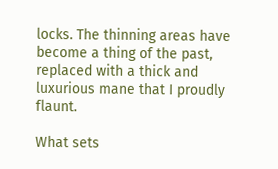locks. The thinning areas have become a thing of the past, replaced with a thick and luxurious mane that I proudly flaunt.

What sets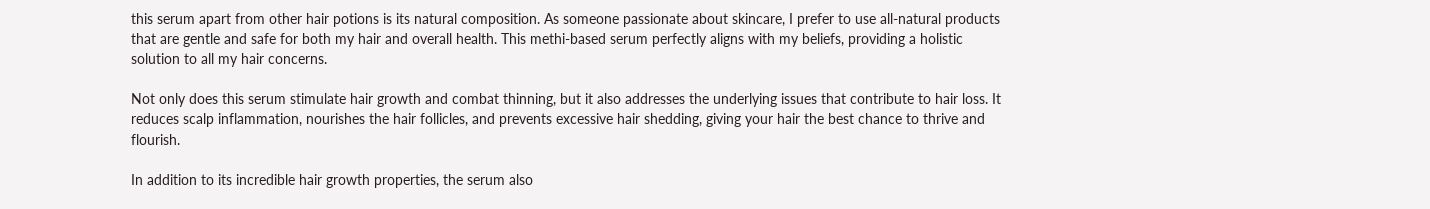this serum apart from other hair potions is its natural composition. As someone passionate about skincare, I prefer to use all-natural products that are gentle and safe for both my hair and overall health. This methi-based serum perfectly aligns with my beliefs, providing a holistic solution to all my hair concerns.

Not only does this serum stimulate hair growth and combat thinning, but it also addresses the underlying issues that contribute to hair loss. It reduces scalp inflammation, nourishes the hair follicles, and prevents excessive hair shedding, giving your hair the best chance to thrive and flourish.

In addition to its incredible hair growth properties, the serum also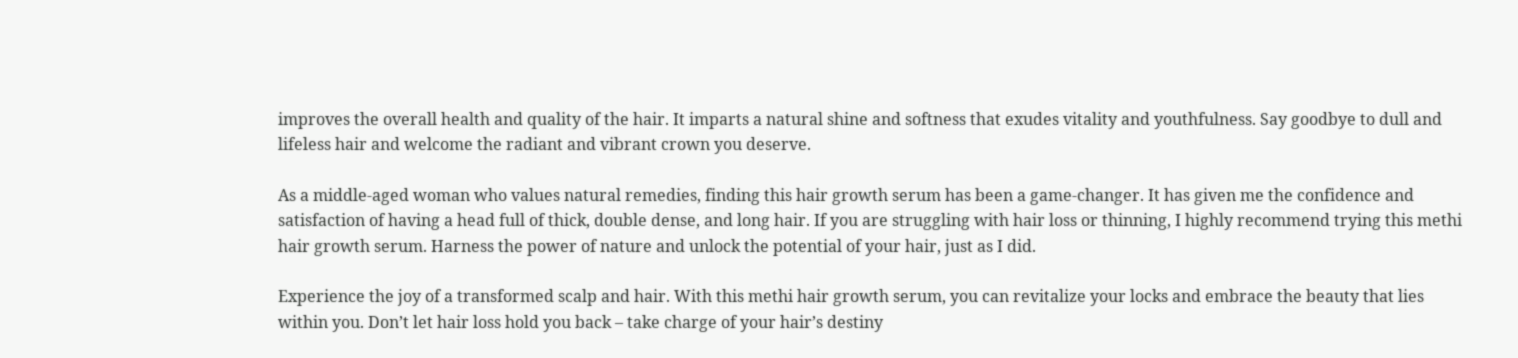improves the overall health and quality of the hair. It imparts a natural shine and softness that exudes vitality and youthfulness. Say goodbye to dull and lifeless hair and welcome the radiant and vibrant crown you deserve.

As a middle-aged woman who values natural remedies, finding this hair growth serum has been a game-changer. It has given me the confidence and satisfaction of having a head full of thick, double dense, and long hair. If you are struggling with hair loss or thinning, I highly recommend trying this methi hair growth serum. Harness the power of nature and unlock the potential of your hair, just as I did.

Experience the joy of a transformed scalp and hair. With this methi hair growth serum, you can revitalize your locks and embrace the beauty that lies within you. Don’t let hair loss hold you back – take charge of your hair’s destiny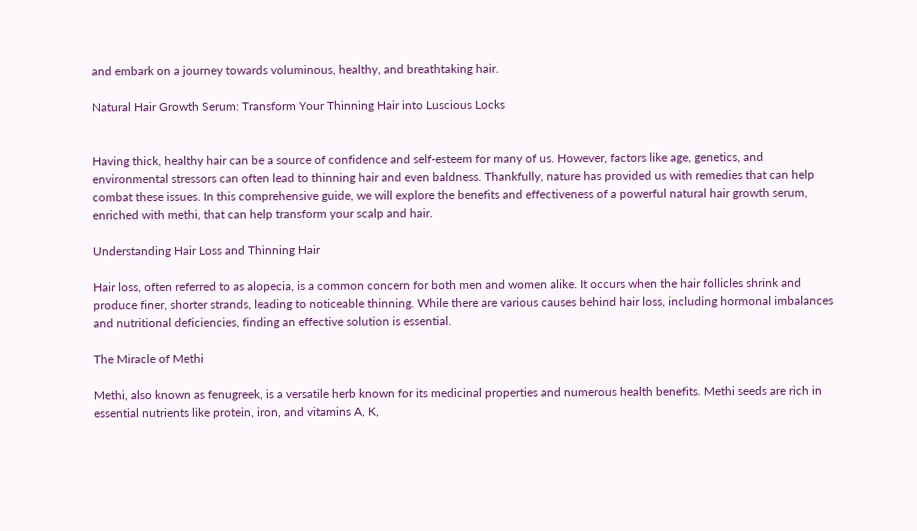and embark on a journey towards voluminous, healthy, and breathtaking hair.

Natural Hair Growth Serum: Transform Your Thinning Hair into Luscious Locks


Having thick, healthy hair can be a source of confidence and self-esteem for many of us. However, factors like age, genetics, and environmental stressors can often lead to thinning hair and even baldness. Thankfully, nature has provided us with remedies that can help combat these issues. In this comprehensive guide, we will explore the benefits and effectiveness of a powerful natural hair growth serum, enriched with methi, that can help transform your scalp and hair.

Understanding Hair Loss and Thinning Hair

Hair loss, often referred to as alopecia, is a common concern for both men and women alike. It occurs when the hair follicles shrink and produce finer, shorter strands, leading to noticeable thinning. While there are various causes behind hair loss, including hormonal imbalances and nutritional deficiencies, finding an effective solution is essential.

The Miracle of Methi

Methi, also known as fenugreek, is a versatile herb known for its medicinal properties and numerous health benefits. Methi seeds are rich in essential nutrients like protein, iron, and vitamins A, K,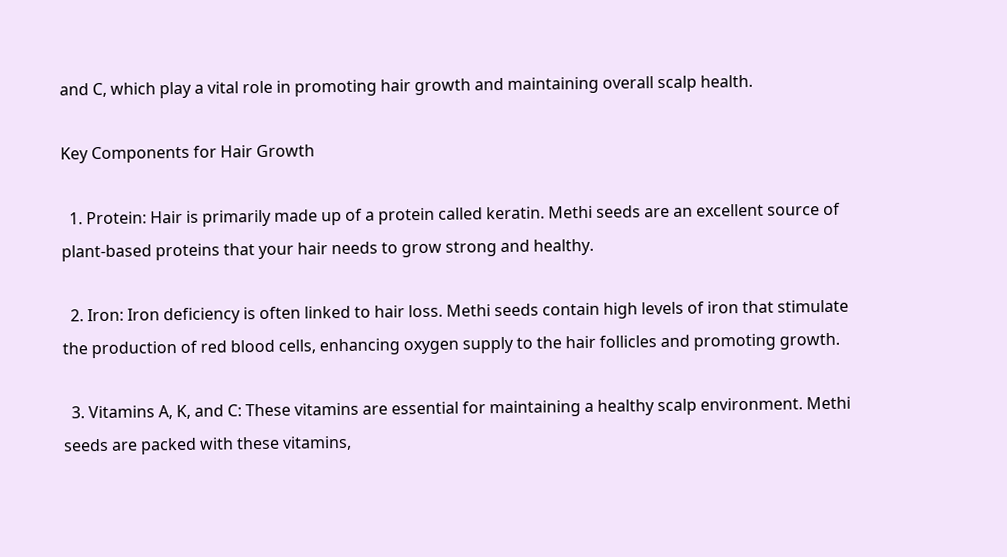and C, which play a vital role in promoting hair growth and maintaining overall scalp health.

Key Components for Hair Growth

  1. Protein: Hair is primarily made up of a protein called keratin. Methi seeds are an excellent source of plant-based proteins that your hair needs to grow strong and healthy.

  2. Iron: Iron deficiency is often linked to hair loss. Methi seeds contain high levels of iron that stimulate the production of red blood cells, enhancing oxygen supply to the hair follicles and promoting growth.

  3. Vitamins A, K, and C: These vitamins are essential for maintaining a healthy scalp environment. Methi seeds are packed with these vitamins,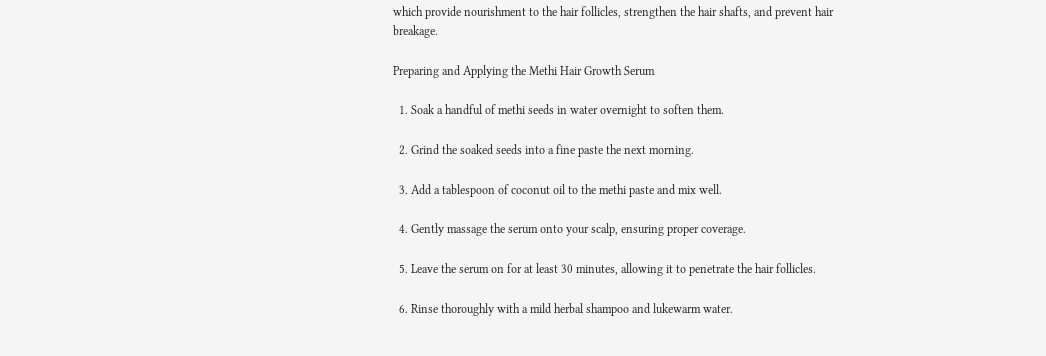which provide nourishment to the hair follicles, strengthen the hair shafts, and prevent hair breakage.

Preparing and Applying the Methi Hair Growth Serum

  1. Soak a handful of methi seeds in water overnight to soften them.

  2. Grind the soaked seeds into a fine paste the next morning.

  3. Add a tablespoon of coconut oil to the methi paste and mix well.

  4. Gently massage the serum onto your scalp, ensuring proper coverage.

  5. Leave the serum on for at least 30 minutes, allowing it to penetrate the hair follicles.

  6. Rinse thoroughly with a mild herbal shampoo and lukewarm water.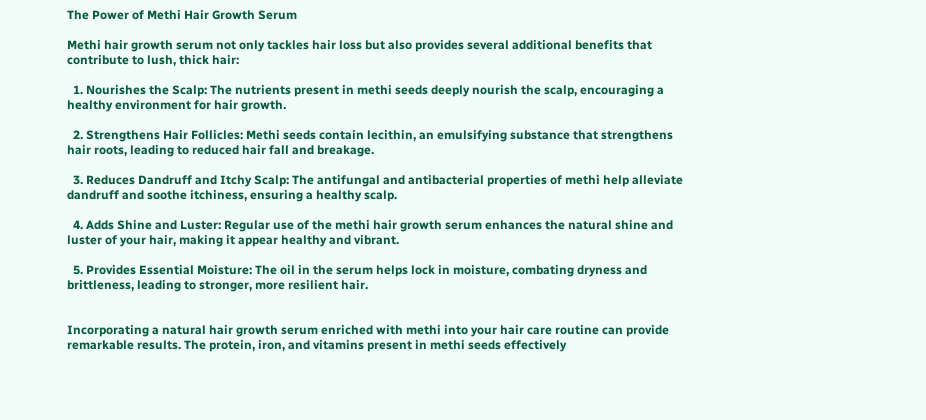The Power of Methi Hair Growth Serum

Methi hair growth serum not only tackles hair loss but also provides several additional benefits that contribute to lush, thick hair:

  1. Nourishes the Scalp: The nutrients present in methi seeds deeply nourish the scalp, encouraging a healthy environment for hair growth.

  2. Strengthens Hair Follicles: Methi seeds contain lecithin, an emulsifying substance that strengthens hair roots, leading to reduced hair fall and breakage.

  3. Reduces Dandruff and Itchy Scalp: The antifungal and antibacterial properties of methi help alleviate dandruff and soothe itchiness, ensuring a healthy scalp.

  4. Adds Shine and Luster: Regular use of the methi hair growth serum enhances the natural shine and luster of your hair, making it appear healthy and vibrant.

  5. Provides Essential Moisture: The oil in the serum helps lock in moisture, combating dryness and brittleness, leading to stronger, more resilient hair.


Incorporating a natural hair growth serum enriched with methi into your hair care routine can provide remarkable results. The protein, iron, and vitamins present in methi seeds effectively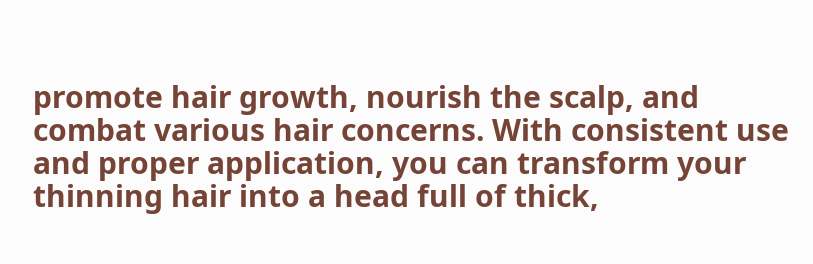promote hair growth, nourish the scalp, and combat various hair concerns. With consistent use and proper application, you can transform your thinning hair into a head full of thick,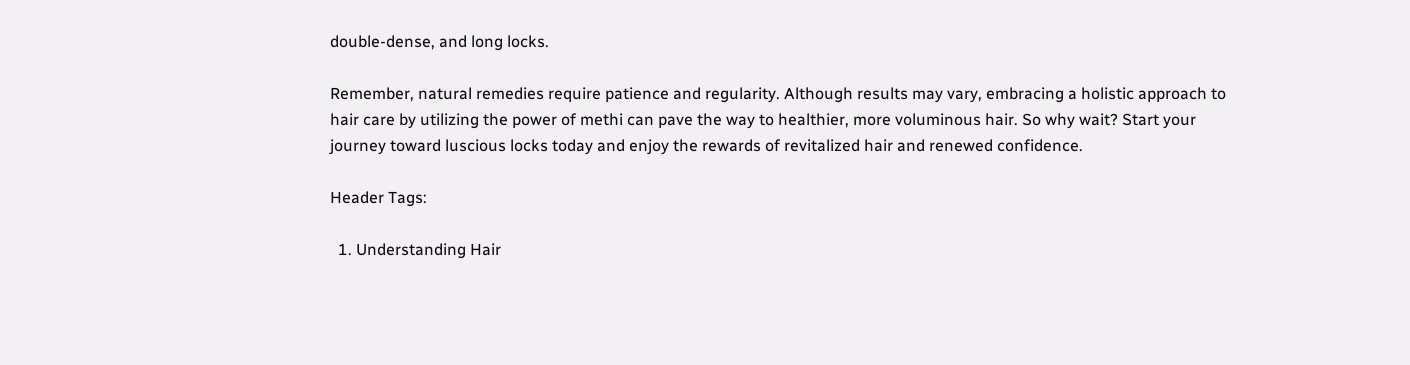double-dense, and long locks.

Remember, natural remedies require patience and regularity. Although results may vary, embracing a holistic approach to hair care by utilizing the power of methi can pave the way to healthier, more voluminous hair. So why wait? Start your journey toward luscious locks today and enjoy the rewards of revitalized hair and renewed confidence.

Header Tags:

  1. Understanding Hair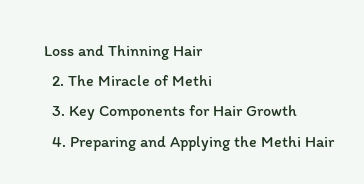Loss and Thinning Hair
  2. The Miracle of Methi
  3. Key Components for Hair Growth
  4. Preparing and Applying the Methi Hair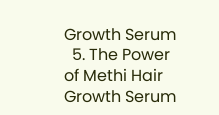Growth Serum
  5. The Power of Methi Hair Growth Serum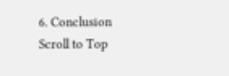6. Conclusion
Scroll to Top